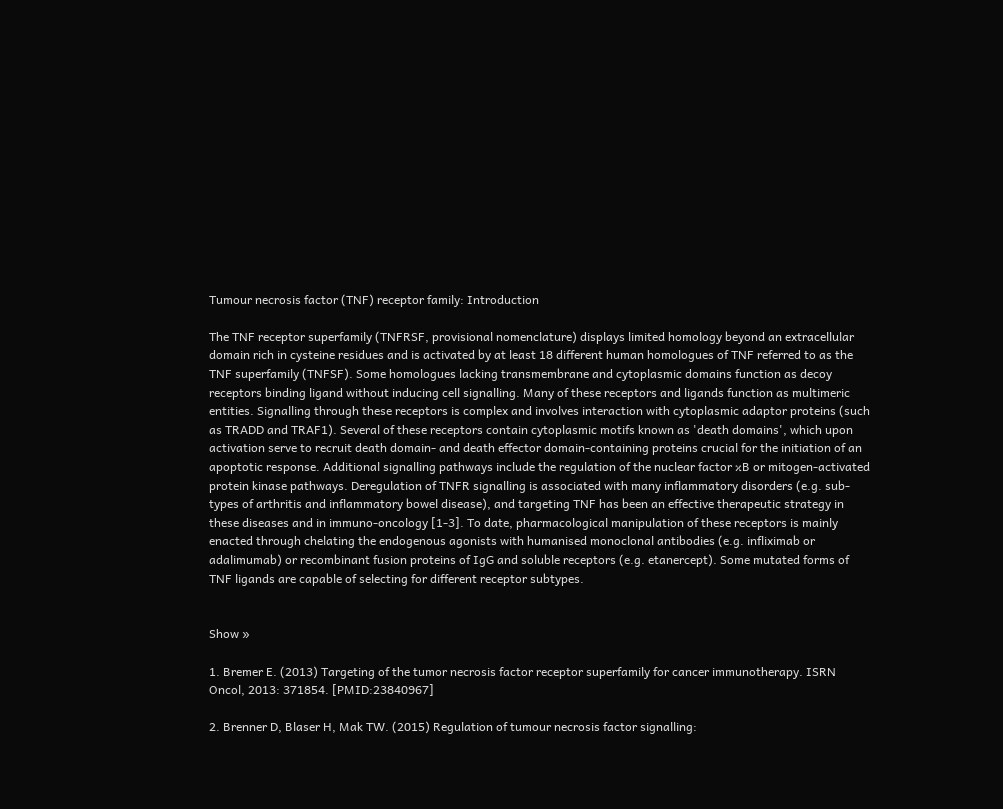Tumour necrosis factor (TNF) receptor family: Introduction

The TNF receptor superfamily (TNFRSF, provisional nomenclature) displays limited homology beyond an extracellular domain rich in cysteine residues and is activated by at least 18 different human homologues of TNF referred to as the TNF superfamily (TNFSF). Some homologues lacking transmembrane and cytoplasmic domains function as decoy receptors binding ligand without inducing cell signalling. Many of these receptors and ligands function as multimeric entities. Signalling through these receptors is complex and involves interaction with cytoplasmic adaptor proteins (such as TRADD and TRAF1). Several of these receptors contain cytoplasmic motifs known as 'death domains', which upon activation serve to recruit death domain- and death effector domain-containing proteins crucial for the initiation of an apoptotic response. Additional signalling pathways include the regulation of the nuclear factor κB or mitogen-activated protein kinase pathways. Deregulation of TNFR signalling is associated with many inflammatory disorders (e.g. sub-types of arthritis and inflammatory bowel disease), and targeting TNF has been an effective therapeutic strategy in these diseases and in immuno-oncology [1-3]. To date, pharmacological manipulation of these receptors is mainly enacted through chelating the endogenous agonists with humanised monoclonal antibodies (e.g. infliximab or adalimumab) or recombinant fusion proteins of IgG and soluble receptors (e.g. etanercept). Some mutated forms of TNF ligands are capable of selecting for different receptor subtypes.


Show »

1. Bremer E. (2013) Targeting of the tumor necrosis factor receptor superfamily for cancer immunotherapy. ISRN Oncol, 2013: 371854. [PMID:23840967]

2. Brenner D, Blaser H, Mak TW. (2015) Regulation of tumour necrosis factor signalling: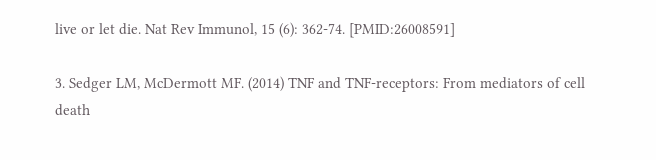live or let die. Nat Rev Immunol, 15 (6): 362-74. [PMID:26008591]

3. Sedger LM, McDermott MF. (2014) TNF and TNF-receptors: From mediators of cell death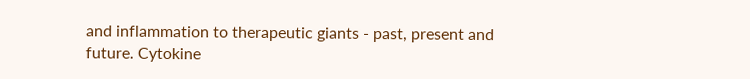and inflammation to therapeutic giants - past, present and future. Cytokine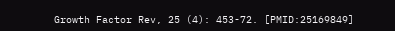Growth Factor Rev, 25 (4): 453-72. [PMID:25169849]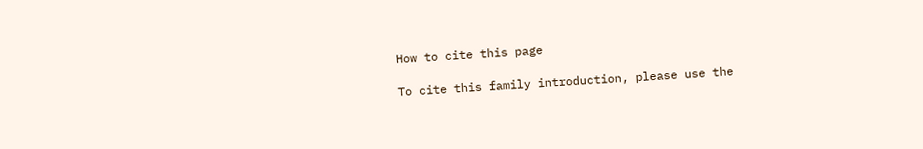How to cite this page

To cite this family introduction, please use the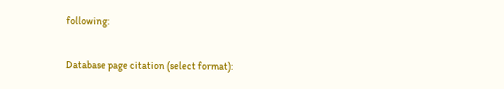following:

Database page citation (select format):